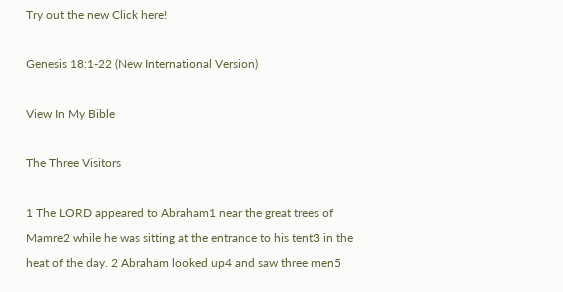Try out the new Click here!

Genesis 18:1-22 (New International Version)

View In My Bible

The Three Visitors

1 The LORD appeared to Abraham1 near the great trees of Mamre2 while he was sitting at the entrance to his tent3 in the heat of the day. 2 Abraham looked up4 and saw three men5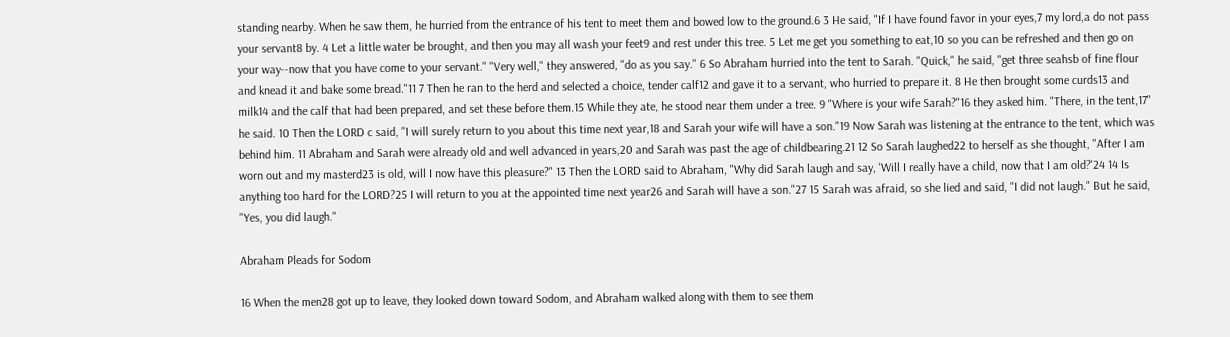standing nearby. When he saw them, he hurried from the entrance of his tent to meet them and bowed low to the ground.6 3 He said, "If I have found favor in your eyes,7 my lord,a do not pass your servant8 by. 4 Let a little water be brought, and then you may all wash your feet9 and rest under this tree. 5 Let me get you something to eat,10 so you can be refreshed and then go on your way--now that you have come to your servant." "Very well," they answered, "do as you say." 6 So Abraham hurried into the tent to Sarah. "Quick," he said, "get three seahsb of fine flour and knead it and bake some bread."11 7 Then he ran to the herd and selected a choice, tender calf12 and gave it to a servant, who hurried to prepare it. 8 He then brought some curds13 and milk14 and the calf that had been prepared, and set these before them.15 While they ate, he stood near them under a tree. 9 "Where is your wife Sarah?"16 they asked him. "There, in the tent,17" he said. 10 Then the LORD c said, "I will surely return to you about this time next year,18 and Sarah your wife will have a son."19 Now Sarah was listening at the entrance to the tent, which was behind him. 11 Abraham and Sarah were already old and well advanced in years,20 and Sarah was past the age of childbearing.21 12 So Sarah laughed22 to herself as she thought, "After I am worn out and my masterd23 is old, will I now have this pleasure?" 13 Then the LORD said to Abraham, "Why did Sarah laugh and say, 'Will I really have a child, now that I am old?'24 14 Is anything too hard for the LORD?25 I will return to you at the appointed time next year26 and Sarah will have a son."27 15 Sarah was afraid, so she lied and said, "I did not laugh." But he said, "Yes, you did laugh."

Abraham Pleads for Sodom

16 When the men28 got up to leave, they looked down toward Sodom, and Abraham walked along with them to see them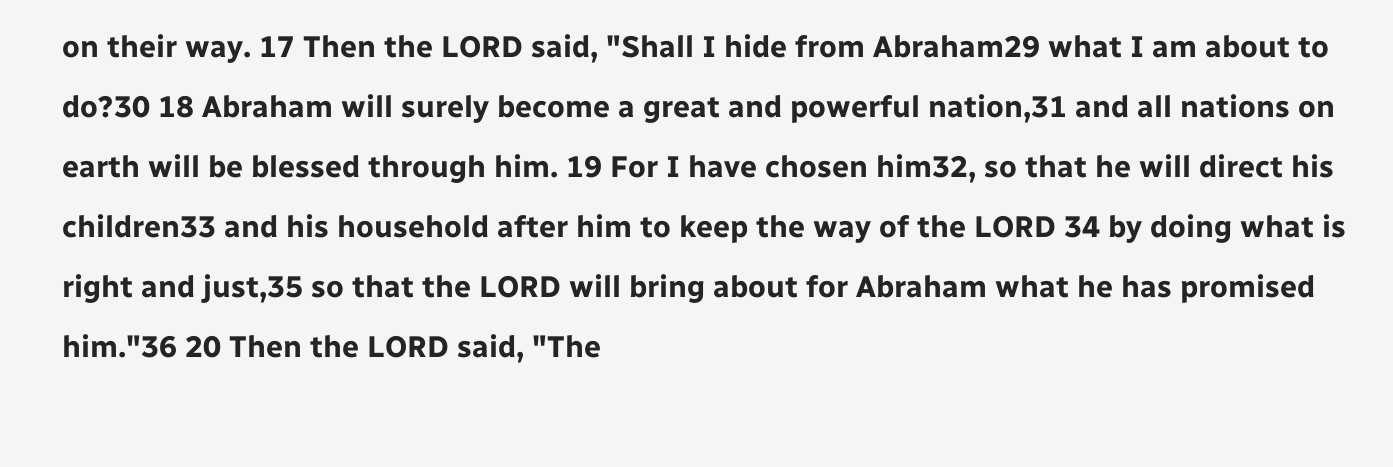on their way. 17 Then the LORD said, "Shall I hide from Abraham29 what I am about to do?30 18 Abraham will surely become a great and powerful nation,31 and all nations on earth will be blessed through him. 19 For I have chosen him32, so that he will direct his children33 and his household after him to keep the way of the LORD 34 by doing what is right and just,35 so that the LORD will bring about for Abraham what he has promised him."36 20 Then the LORD said, "The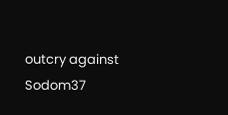outcry against Sodom37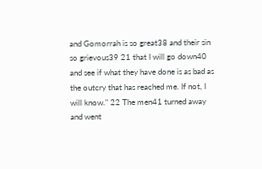and Gomorrah is so great38 and their sin so grievous39 21 that I will go down40 and see if what they have done is as bad as the outcry that has reached me. If not, I will know." 22 The men41 turned away and went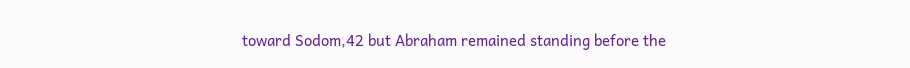toward Sodom,42 but Abraham remained standing before the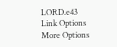LORD.e43
Link Options
More Options